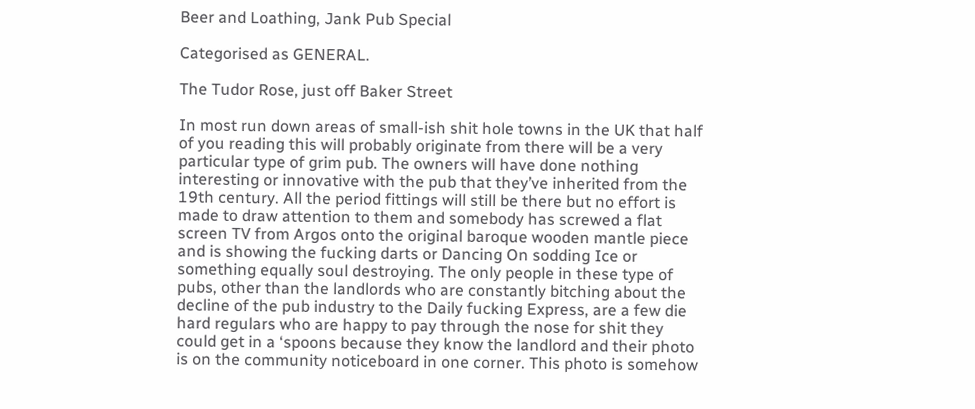Beer and Loathing, Jank Pub Special

Categorised as GENERAL.

The Tudor Rose, just off Baker Street

In most run down areas of small-ish shit hole towns in the UK that half of you reading this will probably originate from there will be a very particular type of grim pub. The owners will have done nothing interesting or innovative with the pub that they’ve inherited from the 19th century. All the period fittings will still be there but no effort is made to draw attention to them and somebody has screwed a flat screen TV from Argos onto the original baroque wooden mantle piece and is showing the fucking darts or Dancing On sodding Ice or something equally soul destroying. The only people in these type of pubs, other than the landlords who are constantly bitching about the decline of the pub industry to the Daily fucking Express, are a few die hard regulars who are happy to pay through the nose for shit they could get in a ‘spoons because they know the landlord and their photo is on the community noticeboard in one corner. This photo is somehow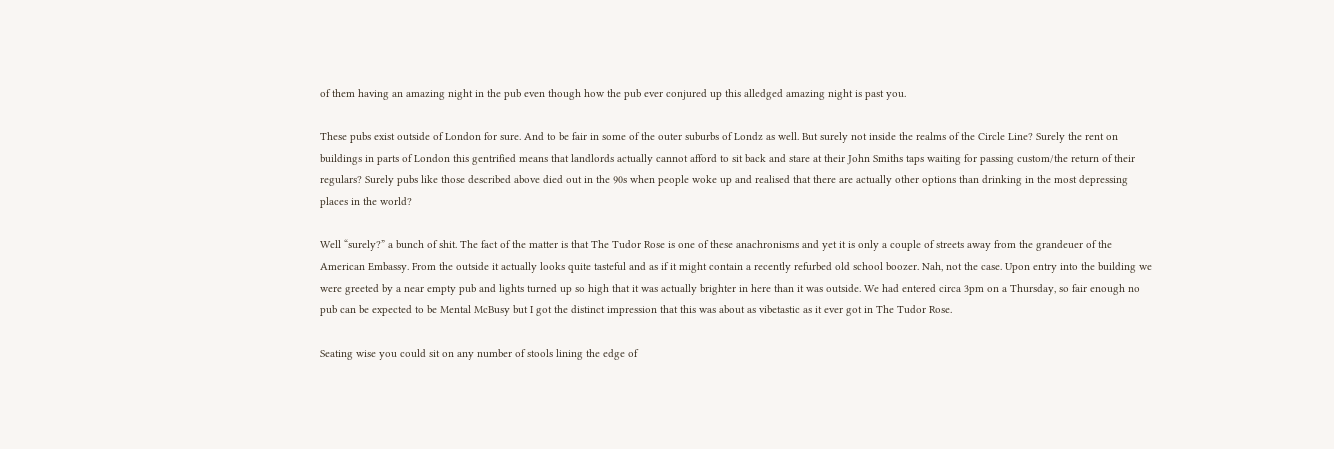of them having an amazing night in the pub even though how the pub ever conjured up this alledged amazing night is past you.

These pubs exist outside of London for sure. And to be fair in some of the outer suburbs of Londz as well. But surely not inside the realms of the Circle Line? Surely the rent on buildings in parts of London this gentrified means that landlords actually cannot afford to sit back and stare at their John Smiths taps waiting for passing custom/the return of their regulars? Surely pubs like those described above died out in the 90s when people woke up and realised that there are actually other options than drinking in the most depressing places in the world?

Well “surely?” a bunch of shit. The fact of the matter is that The Tudor Rose is one of these anachronisms and yet it is only a couple of streets away from the grandeuer of the American Embassy. From the outside it actually looks quite tasteful and as if it might contain a recently refurbed old school boozer. Nah, not the case. Upon entry into the building we were greeted by a near empty pub and lights turned up so high that it was actually brighter in here than it was outside. We had entered circa 3pm on a Thursday, so fair enough no pub can be expected to be Mental McBusy but I got the distinct impression that this was about as vibetastic as it ever got in The Tudor Rose.

Seating wise you could sit on any number of stools lining the edge of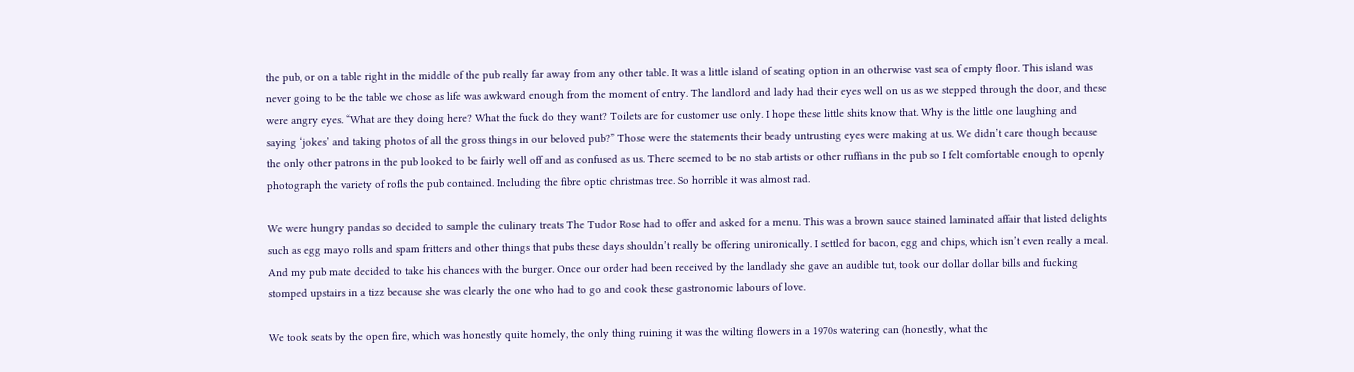the pub, or on a table right in the middle of the pub really far away from any other table. It was a little island of seating option in an otherwise vast sea of empty floor. This island was never going to be the table we chose as life was awkward enough from the moment of entry. The landlord and lady had their eyes well on us as we stepped through the door, and these were angry eyes. “What are they doing here? What the fuck do they want? Toilets are for customer use only. I hope these little shits know that. Why is the little one laughing and saying ‘jokes’ and taking photos of all the gross things in our beloved pub?” Those were the statements their beady untrusting eyes were making at us. We didn’t care though because the only other patrons in the pub looked to be fairly well off and as confused as us. There seemed to be no stab artists or other ruffians in the pub so I felt comfortable enough to openly photograph the variety of rofls the pub contained. Including the fibre optic christmas tree. So horrible it was almost rad.

We were hungry pandas so decided to sample the culinary treats The Tudor Rose had to offer and asked for a menu. This was a brown sauce stained laminated affair that listed delights such as egg mayo rolls and spam fritters and other things that pubs these days shouldn’t really be offering unironically. I settled for bacon, egg and chips, which isn’t even really a meal. And my pub mate decided to take his chances with the burger. Once our order had been received by the landlady she gave an audible tut, took our dollar dollar bills and fucking stomped upstairs in a tizz because she was clearly the one who had to go and cook these gastronomic labours of love.

We took seats by the open fire, which was honestly quite homely, the only thing ruining it was the wilting flowers in a 1970s watering can (honestly, what the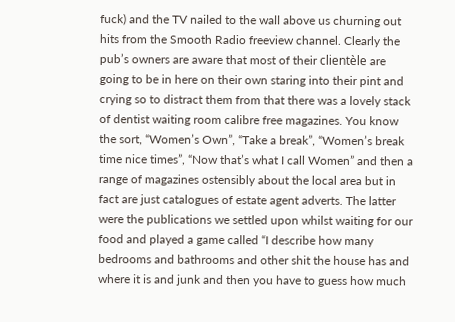fuck) and the TV nailed to the wall above us churning out hits from the Smooth Radio freeview channel. Clearly the pub’s owners are aware that most of their clientèle are going to be in here on their own staring into their pint and crying so to distract them from that there was a lovely stack of dentist waiting room calibre free magazines. You know the sort, “Women’s Own”, “Take a break”, “Women’s break time nice times”, “Now that’s what I call Women” and then a range of magazines ostensibly about the local area but in fact are just catalogues of estate agent adverts. The latter were the publications we settled upon whilst waiting for our food and played a game called “I describe how many bedrooms and bathrooms and other shit the house has and where it is and junk and then you have to guess how much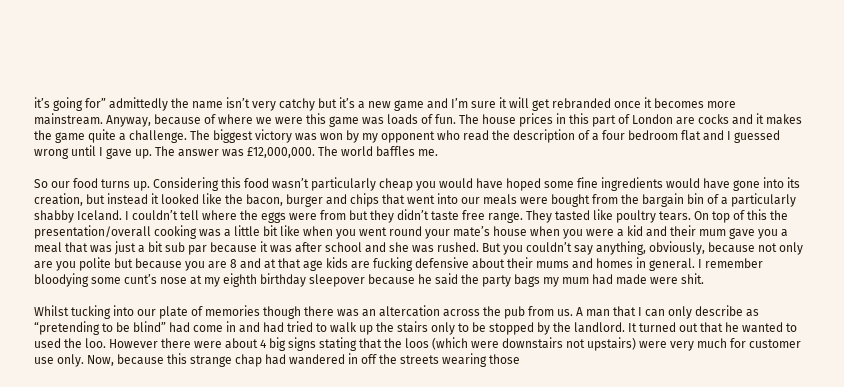it’s going for” admittedly the name isn’t very catchy but it’s a new game and I’m sure it will get rebranded once it becomes more mainstream. Anyway, because of where we were this game was loads of fun. The house prices in this part of London are cocks and it makes the game quite a challenge. The biggest victory was won by my opponent who read the description of a four bedroom flat and I guessed wrong until I gave up. The answer was £12,000,000. The world baffles me.

So our food turns up. Considering this food wasn’t particularly cheap you would have hoped some fine ingredients would have gone into its creation, but instead it looked like the bacon, burger and chips that went into our meals were bought from the bargain bin of a particularly shabby Iceland. I couldn’t tell where the eggs were from but they didn’t taste free range. They tasted like poultry tears. On top of this the presentation/overall cooking was a little bit like when you went round your mate’s house when you were a kid and their mum gave you a meal that was just a bit sub par because it was after school and she was rushed. But you couldn’t say anything, obviously, because not only are you polite but because you are 8 and at that age kids are fucking defensive about their mums and homes in general. I remember bloodying some cunt’s nose at my eighth birthday sleepover because he said the party bags my mum had made were shit.

Whilst tucking into our plate of memories though there was an altercation across the pub from us. A man that I can only describe as “pretending to be blind” had come in and had tried to walk up the stairs only to be stopped by the landlord. It turned out that he wanted to used the loo. However there were about 4 big signs stating that the loos (which were downstairs not upstairs) were very much for customer use only. Now, because this strange chap had wandered in off the streets wearing those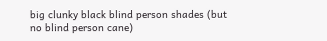big clunky black blind person shades (but no blind person cane)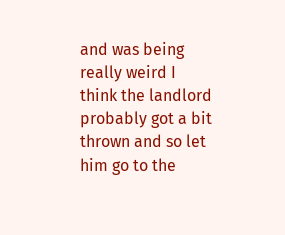and was being really weird I think the landlord probably got a bit thrown and so let him go to the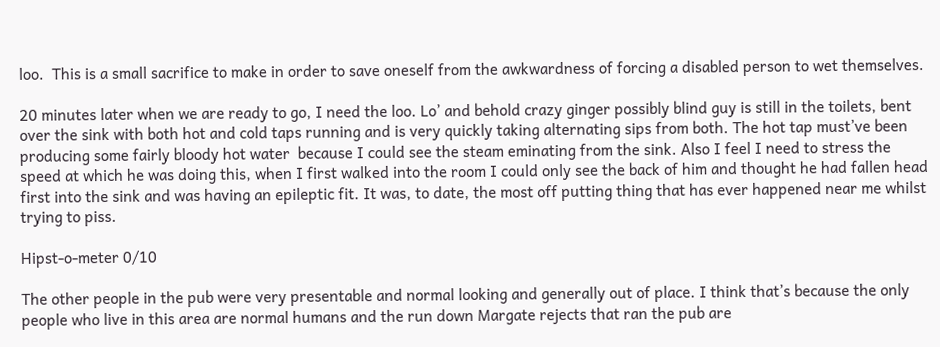loo.  This is a small sacrifice to make in order to save oneself from the awkwardness of forcing a disabled person to wet themselves.

20 minutes later when we are ready to go, I need the loo. Lo’ and behold crazy ginger possibly blind guy is still in the toilets, bent over the sink with both hot and cold taps running and is very quickly taking alternating sips from both. The hot tap must’ve been producing some fairly bloody hot water  because I could see the steam eminating from the sink. Also I feel I need to stress the speed at which he was doing this, when I first walked into the room I could only see the back of him and thought he had fallen head first into the sink and was having an epileptic fit. It was, to date, the most off putting thing that has ever happened near me whilst trying to piss.

Hipst-o-meter 0/10

The other people in the pub were very presentable and normal looking and generally out of place. I think that’s because the only people who live in this area are normal humans and the run down Margate rejects that ran the pub are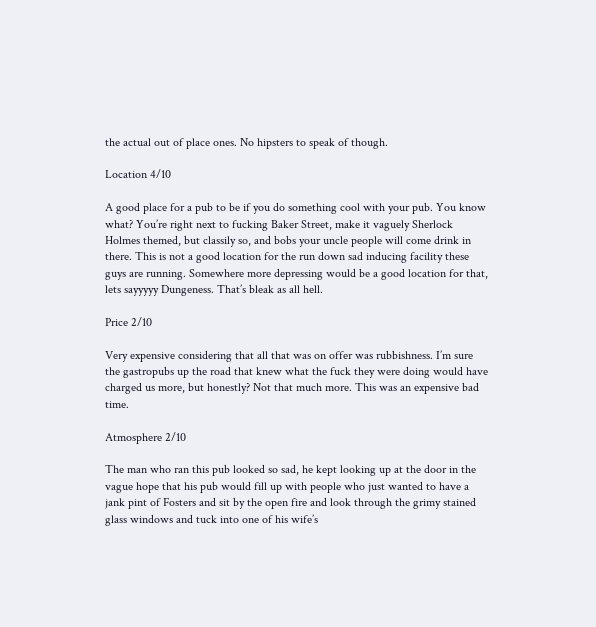the actual out of place ones. No hipsters to speak of though.

Location 4/10

A good place for a pub to be if you do something cool with your pub. You know what? You’re right next to fucking Baker Street, make it vaguely Sherlock Holmes themed, but classily so, and bobs your uncle people will come drink in there. This is not a good location for the run down sad inducing facility these guys are running. Somewhere more depressing would be a good location for that, lets sayyyyy Dungeness. That’s bleak as all hell.

Price 2/10

Very expensive considering that all that was on offer was rubbishness. I’m sure the gastropubs up the road that knew what the fuck they were doing would have charged us more, but honestly? Not that much more. This was an expensive bad time.

Atmosphere 2/10

The man who ran this pub looked so sad, he kept looking up at the door in the vague hope that his pub would fill up with people who just wanted to have a jank pint of Fosters and sit by the open fire and look through the grimy stained glass windows and tuck into one of his wife’s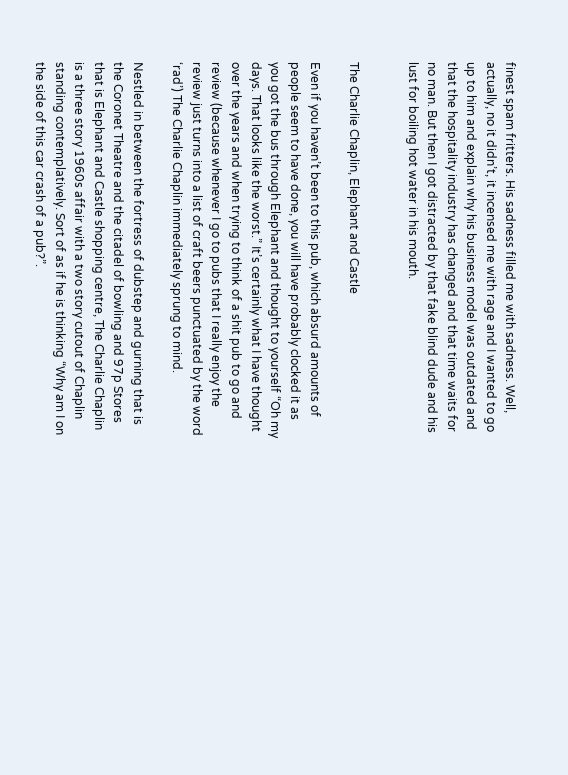finest spam fritters. His sadness filled me with sadness. Well, actually, no it didn’t, it incensed me with rage and I wanted to go up to him and explain why his business model was outdated and that the hospitality industry has changed and that time waits for no man. But then I got distracted by that fake blind dude and his lust for boiling hot water in his mouth.


The Charlie Chaplin, Elephant and Castle

Even if you haven’t been to this pub, which absurd amounts of people seem to have done, you will have probably clocked it as you got the bus through Elephant and thought to yourself “Oh my days. That looks like the worst.” It’s certainly what I have thought over the years and when trying to think of a shit pub to go and review (because whenever I go to pubs that I really enjoy the review just turns into a list of craft beers punctuated by the word ‘rad’) The Charlie Chaplin immediately sprung to mind.

Nestled in between the fortress of dubstep and gurning that is the Coronet Theatre and the citadel of bowling and 97p Stores that is Elephant and Castle shopping centre, The Charlie Chaplin is a three story 1960s affair with a two story cutout of Chaplin standing contemplatively. Sort of as if he is thinking “Why am I on the side of this car crash of a pub?”.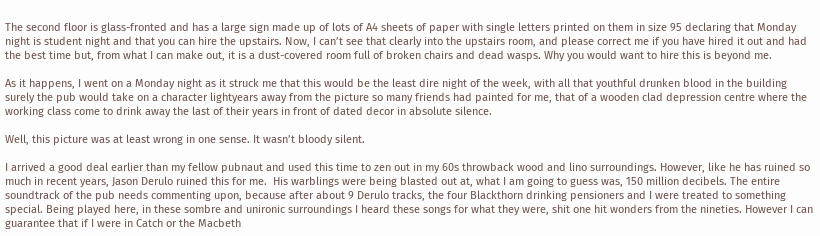The second floor is glass-fronted and has a large sign made up of lots of A4 sheets of paper with single letters printed on them in size 95 declaring that Monday night is student night and that you can hire the upstairs. Now, I can’t see that clearly into the upstairs room, and please correct me if you have hired it out and had the best time but, from what I can make out, it is a dust-covered room full of broken chairs and dead wasps. Why you would want to hire this is beyond me.

As it happens, I went on a Monday night as it struck me that this would be the least dire night of the week, with all that youthful drunken blood in the building surely the pub would take on a character lightyears away from the picture so many friends had painted for me, that of a wooden clad depression centre where the working class come to drink away the last of their years in front of dated decor in absolute silence.

Well, this picture was at least wrong in one sense. It wasn’t bloody silent.

I arrived a good deal earlier than my fellow pubnaut and used this time to zen out in my 60s throwback wood and lino surroundings. However, like he has ruined so much in recent years, Jason Derulo ruined this for me.  His warblings were being blasted out at, what I am going to guess was, 150 million decibels. The entire soundtrack of the pub needs commenting upon, because after about 9 Derulo tracks, the four Blackthorn drinking pensioners and I were treated to something special. Being played here, in these sombre and unironic surroundings I heard these songs for what they were, shit one hit wonders from the nineties. However I can guarantee that if I were in Catch or the Macbeth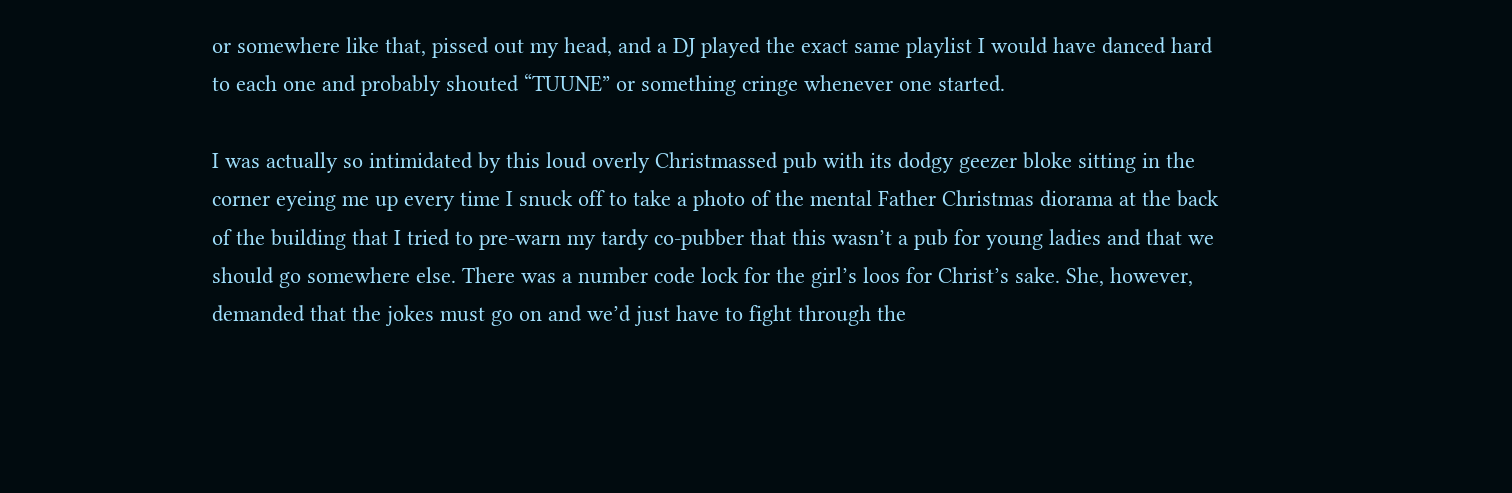or somewhere like that, pissed out my head, and a DJ played the exact same playlist I would have danced hard to each one and probably shouted “TUUNE” or something cringe whenever one started.

I was actually so intimidated by this loud overly Christmassed pub with its dodgy geezer bloke sitting in the corner eyeing me up every time I snuck off to take a photo of the mental Father Christmas diorama at the back of the building that I tried to pre-warn my tardy co-pubber that this wasn’t a pub for young ladies and that we should go somewhere else. There was a number code lock for the girl’s loos for Christ’s sake. She, however, demanded that the jokes must go on and we’d just have to fight through the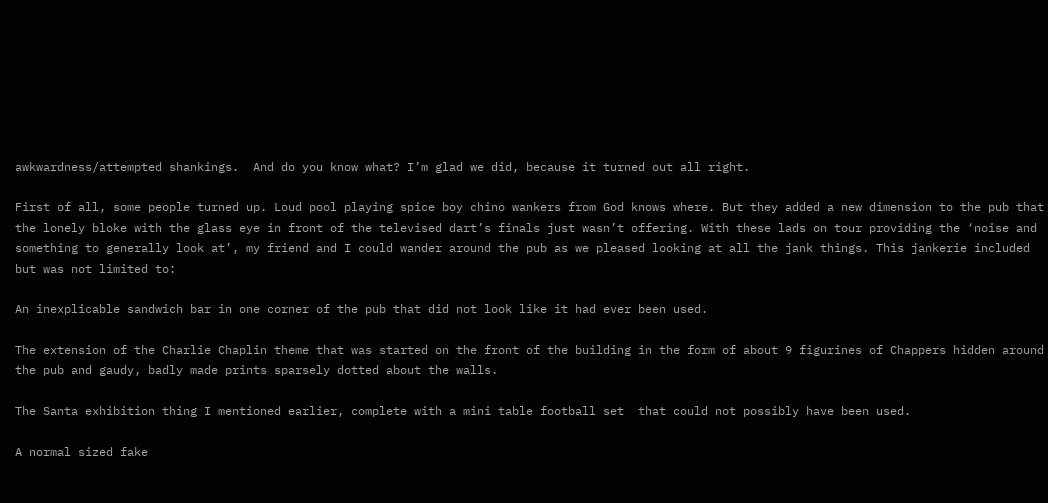awkwardness/attempted shankings.  And do you know what? I’m glad we did, because it turned out all right.

First of all, some people turned up. Loud pool playing spice boy chino wankers from God knows where. But they added a new dimension to the pub that the lonely bloke with the glass eye in front of the televised dart’s finals just wasn’t offering. With these lads on tour providing the ‘noise and something to generally look at’, my friend and I could wander around the pub as we pleased looking at all the jank things. This jankerie included but was not limited to:

An inexplicable sandwich bar in one corner of the pub that did not look like it had ever been used.

The extension of the Charlie Chaplin theme that was started on the front of the building in the form of about 9 figurines of Chappers hidden around the pub and gaudy, badly made prints sparsely dotted about the walls.

The Santa exhibition thing I mentioned earlier, complete with a mini table football set  that could not possibly have been used.

A normal sized fake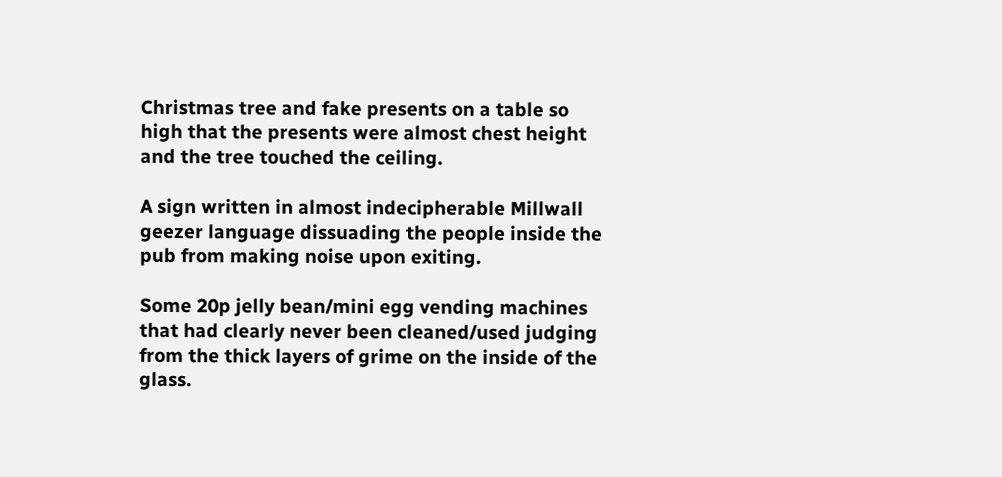Christmas tree and fake presents on a table so high that the presents were almost chest height and the tree touched the ceiling.

A sign written in almost indecipherable Millwall geezer language dissuading the people inside the pub from making noise upon exiting.

Some 20p jelly bean/mini egg vending machines that had clearly never been cleaned/used judging from the thick layers of grime on the inside of the glass.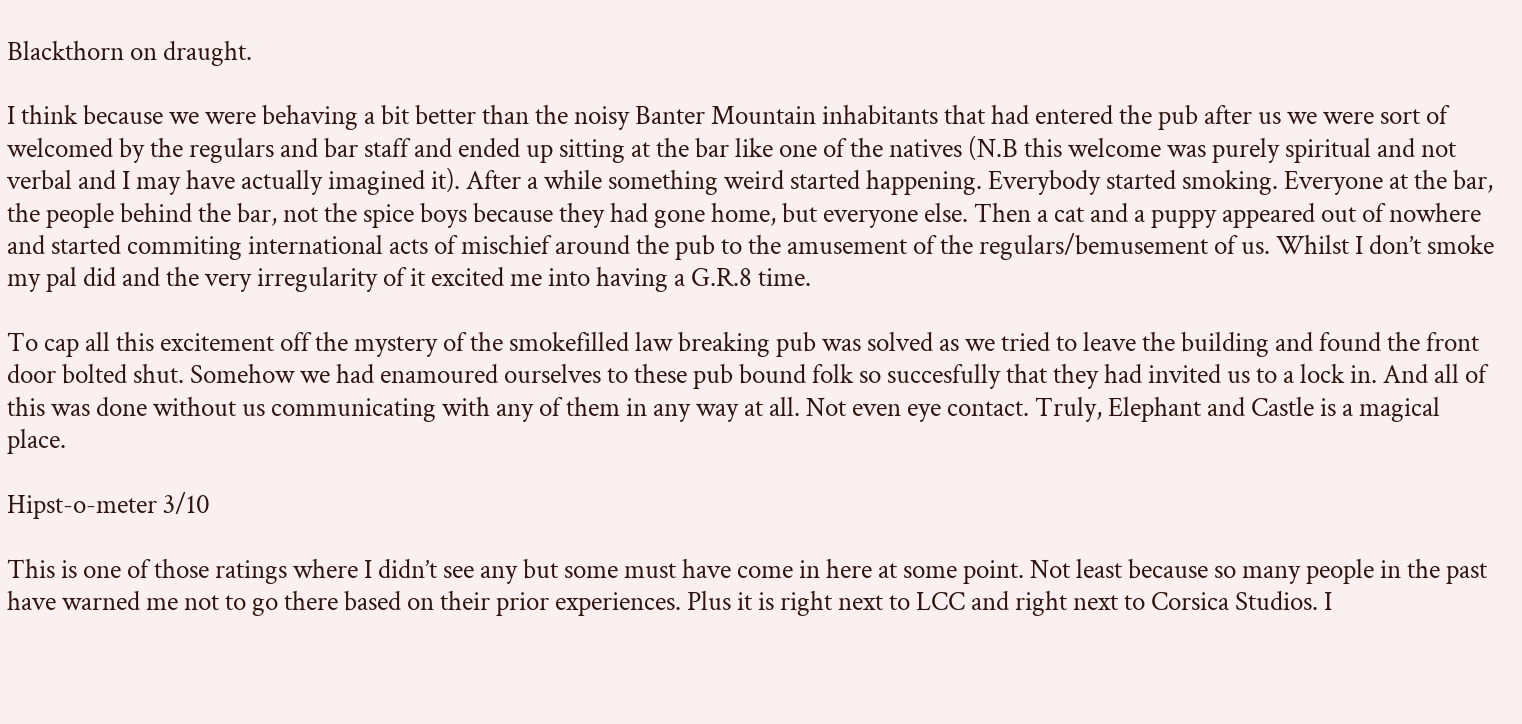Blackthorn on draught.

I think because we were behaving a bit better than the noisy Banter Mountain inhabitants that had entered the pub after us we were sort of welcomed by the regulars and bar staff and ended up sitting at the bar like one of the natives (N.B this welcome was purely spiritual and not verbal and I may have actually imagined it). After a while something weird started happening. Everybody started smoking. Everyone at the bar, the people behind the bar, not the spice boys because they had gone home, but everyone else. Then a cat and a puppy appeared out of nowhere and started commiting international acts of mischief around the pub to the amusement of the regulars/bemusement of us. Whilst I don’t smoke my pal did and the very irregularity of it excited me into having a G.R.8 time.

To cap all this excitement off the mystery of the smokefilled law breaking pub was solved as we tried to leave the building and found the front door bolted shut. Somehow we had enamoured ourselves to these pub bound folk so succesfully that they had invited us to a lock in. And all of this was done without us communicating with any of them in any way at all. Not even eye contact. Truly, Elephant and Castle is a magical place.

Hipst-o-meter 3/10

This is one of those ratings where I didn’t see any but some must have come in here at some point. Not least because so many people in the past have warned me not to go there based on their prior experiences. Plus it is right next to LCC and right next to Corsica Studios. I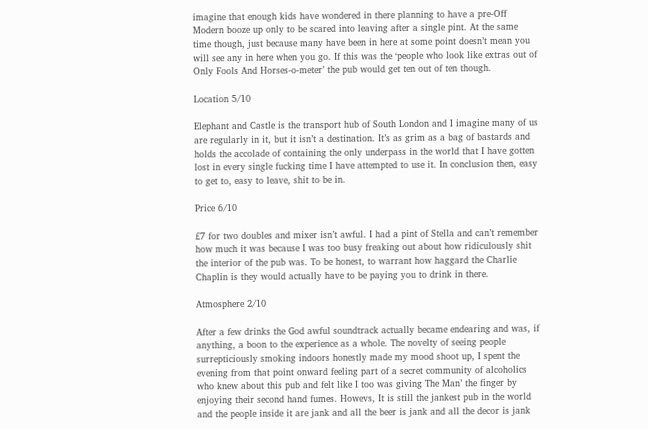imagine that enough kids have wondered in there planning to have a pre-Off Modern booze up only to be scared into leaving after a single pint. At the same time though, just because many have been in here at some point doesn’t mean you will see any in here when you go. If this was the ‘people who look like extras out of Only Fools And Horses-o-meter’ the pub would get ten out of ten though.

Location 5/10

Elephant and Castle is the transport hub of South London and I imagine many of us are regularly in it, but it isn’t a destination. It’s as grim as a bag of bastards and holds the accolade of containing the only underpass in the world that I have gotten lost in every single fucking time I have attempted to use it. In conclusion then, easy to get to, easy to leave, shit to be in.

Price 6/10

£7 for two doubles and mixer isn’t awful. I had a pint of Stella and can’t remember how much it was because I was too busy freaking out about how ridiculously shit the interior of the pub was. To be honest, to warrant how haggard the Charlie Chaplin is they would actually have to be paying you to drink in there.

Atmosphere 2/10

After a few drinks the God awful soundtrack actually became endearing and was, if anything, a boon to the experience as a whole. The novelty of seeing people surrepticiously smoking indoors honestly made my mood shoot up, I spent the evening from that point onward feeling part of a secret community of alcoholics who knew about this pub and felt like I too was giving The Man’ the finger by enjoying their second hand fumes. Howevs, It is still the jankest pub in the world and the people inside it are jank and all the beer is jank and all the decor is jank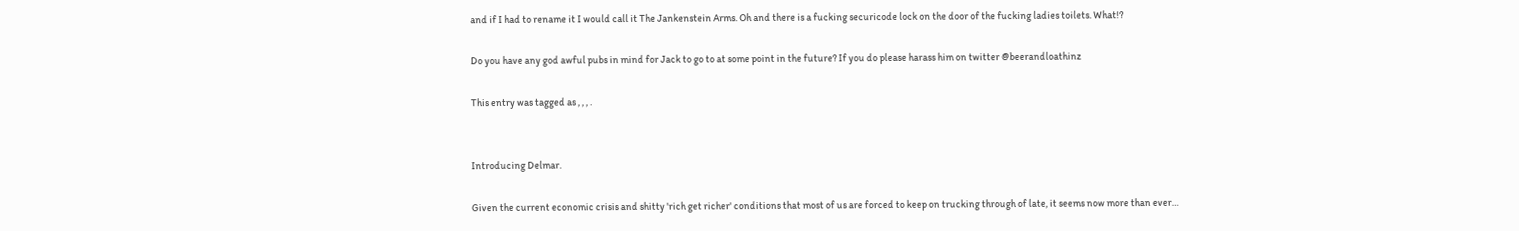and if I had to rename it I would call it The Jankenstein Arms. Oh and there is a fucking securicode lock on the door of the fucking ladies toilets. What!?

Do you have any god awful pubs in mind for Jack to go to at some point in the future? If you do please harass him on twitter @beerandloathinz

This entry was tagged as , , , .


Introducing Delmar.

Given the current economic crisis and shitty 'rich get richer' conditions that most of us are forced to keep on trucking through of late, it seems now more than ever…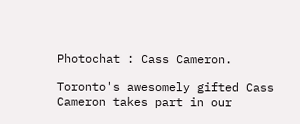Photochat : Cass Cameron.

Toronto's awesomely gifted Cass Cameron takes part in our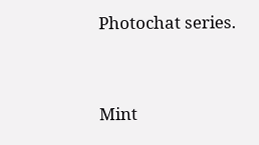Photochat series.


Mint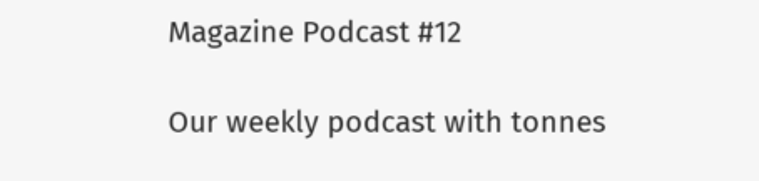Magazine Podcast #12

Our weekly podcast with tonnes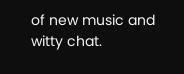of new music and witty chat.